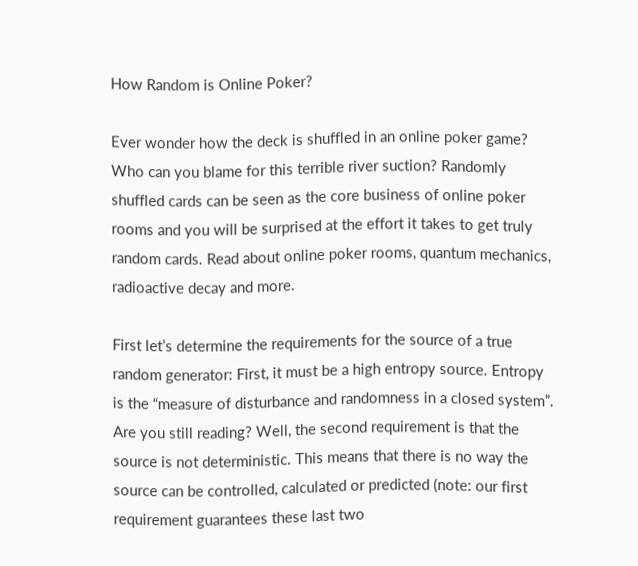How Random is Online Poker?

Ever wonder how the deck is shuffled in an online poker game? Who can you blame for this terrible river suction? Randomly shuffled cards can be seen as the core business of online poker rooms and you will be surprised at the effort it takes to get truly random cards. Read about online poker rooms, quantum mechanics, radioactive decay and more.

First let’s determine the requirements for the source of a true random generator: First, it must be a high entropy source. Entropy is the “measure of disturbance and randomness in a closed system”. Are you still reading? Well, the second requirement is that the source is not deterministic. This means that there is no way the source can be controlled, calculated or predicted (note: our first requirement guarantees these last two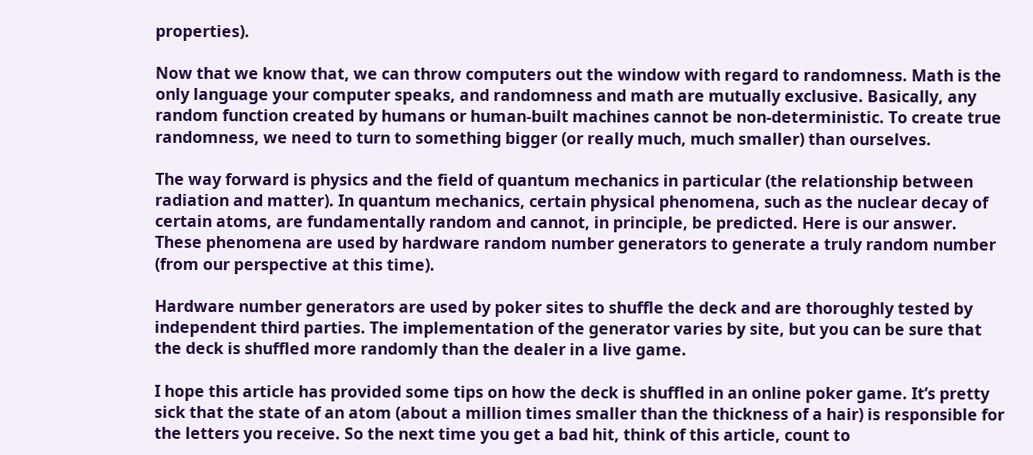properties).

Now that we know that, we can throw computers out the window with regard to randomness. Math is the only language your computer speaks, and randomness and math are mutually exclusive. Basically, any random function created by humans or human-built machines cannot be non-deterministic. To create true randomness, we need to turn to something bigger (or really much, much smaller) than ourselves.

The way forward is physics and the field of quantum mechanics in particular (the relationship between radiation and matter). In quantum mechanics, certain physical phenomena, such as the nuclear decay of certain atoms, are fundamentally random and cannot, in principle, be predicted. Here is our answer. These phenomena are used by hardware random number generators to generate a truly random number (from our perspective at this time).

Hardware number generators are used by poker sites to shuffle the deck and are thoroughly tested by independent third parties. The implementation of the generator varies by site, but you can be sure that the deck is shuffled more randomly than the dealer in a live game.

I hope this article has provided some tips on how the deck is shuffled in an online poker game. It’s pretty sick that the state of an atom (about a million times smaller than the thickness of a hair) is responsible for the letters you receive. So the next time you get a bad hit, think of this article, count to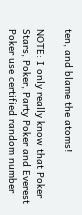ten, and blame the atoms!

NOTE: I only really know that Poker Stars, Poker, Party Poker and Everest Poker use certified random number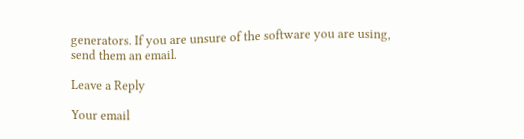generators. If you are unsure of the software you are using, send them an email.

Leave a Reply

Your email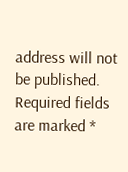address will not be published. Required fields are marked *